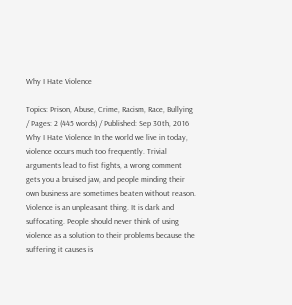Why I Hate Violence

Topics: Prison, Abuse, Crime, Racism, Race, Bullying / Pages: 2 (445 words) / Published: Sep 30th, 2016
Why I Hate Violence In the world we live in today, violence occurs much too frequently. Trivial arguments lead to fist fights, a wrong comment gets you a bruised jaw, and people minding their own business are sometimes beaten without reason. Violence is an unpleasant thing. It is dark and suffocating. People should never think of using violence as a solution to their problems because the suffering it causes is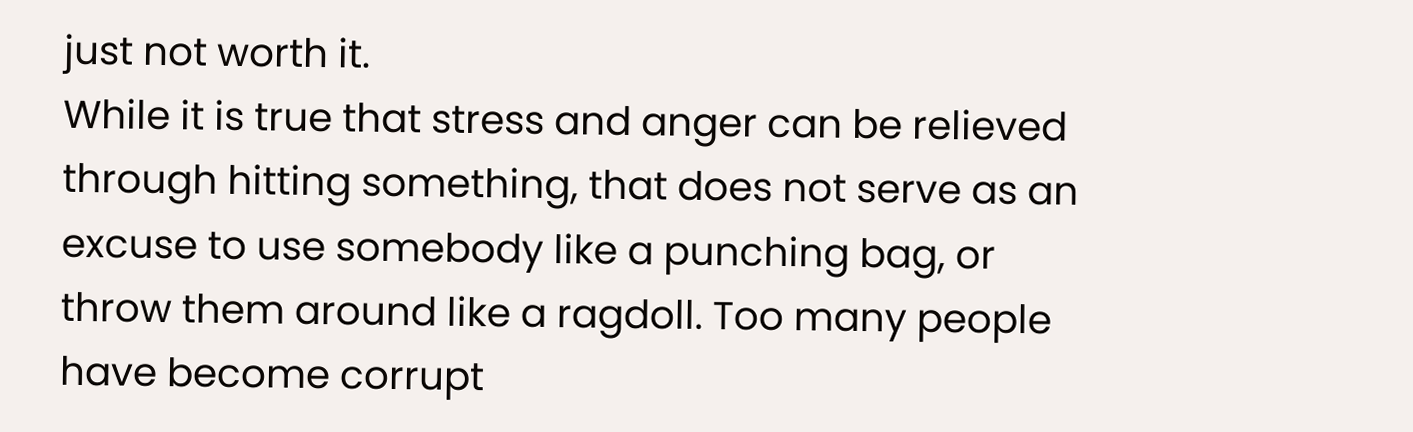just not worth it.
While it is true that stress and anger can be relieved through hitting something, that does not serve as an excuse to use somebody like a punching bag, or throw them around like a ragdoll. Too many people have become corrupt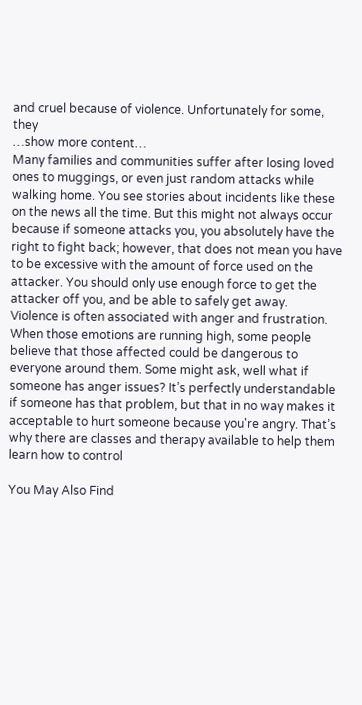and cruel because of violence. Unfortunately for some, they
…show more content…
Many families and communities suffer after losing loved ones to muggings, or even just random attacks while walking home. You see stories about incidents like these on the news all the time. But this might not always occur because if someone attacks you, you absolutely have the right to fight back; however, that does not mean you have to be excessive with the amount of force used on the attacker. You should only use enough force to get the attacker off you, and be able to safely get away.
Violence is often associated with anger and frustration. When those emotions are running high, some people believe that those affected could be dangerous to everyone around them. Some might ask, well what if someone has anger issues? It’s perfectly understandable if someone has that problem, but that in no way makes it acceptable to hurt someone because you're angry. That’s why there are classes and therapy available to help them learn how to control

You May Also Find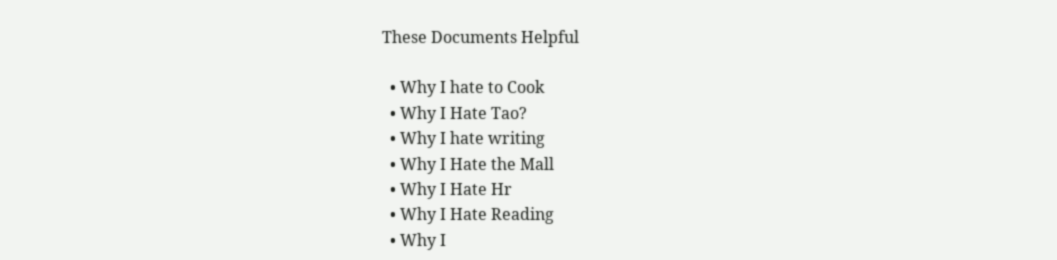These Documents Helpful

  • Why I hate to Cook
  • Why I Hate Tao?
  • Why I hate writing
  • Why I Hate the Mall
  • Why I Hate Hr
  • Why I Hate Reading
  • Why I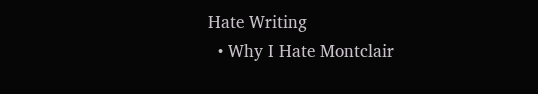Hate Writing
  • Why I Hate Montclair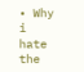• Why i hate the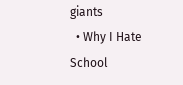giants
  • Why I Hate School